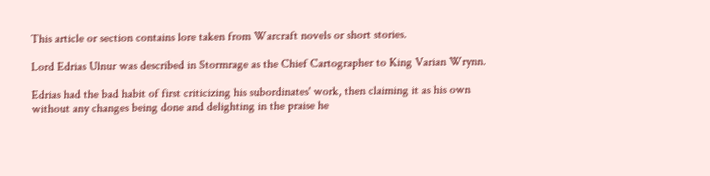This article or section contains lore taken from Warcraft novels or short stories.

Lord Edrias Ulnur was described in Stormrage as the Chief Cartographer to King Varian Wrynn.

Edrias had the bad habit of first criticizing his subordinates' work, then claiming it as his own without any changes being done and delighting in the praise he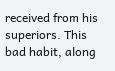received from his superiors. This bad habit, along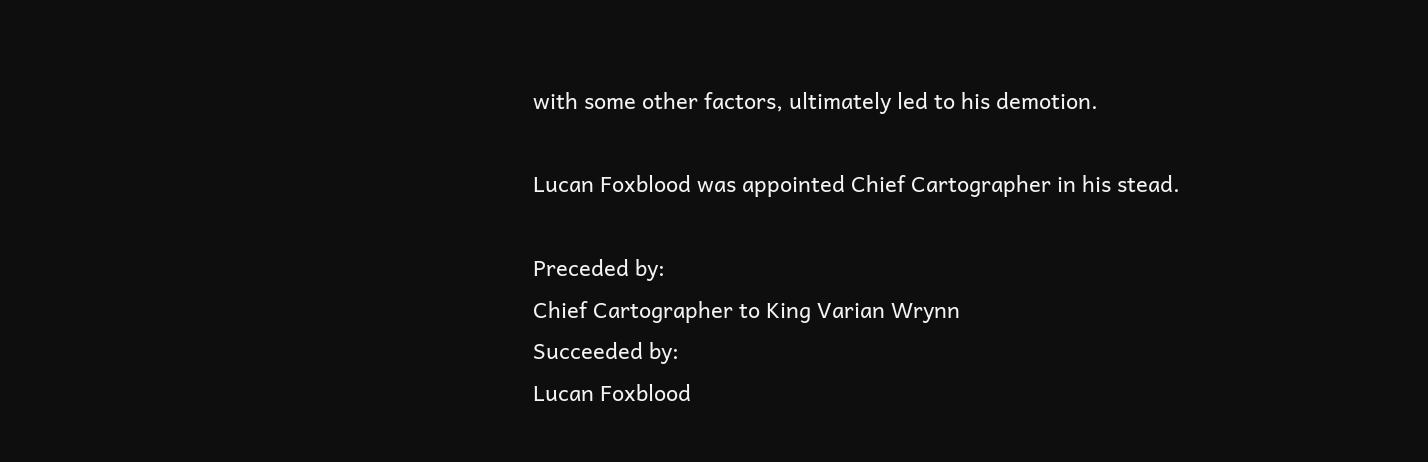with some other factors, ultimately led to his demotion.

Lucan Foxblood was appointed Chief Cartographer in his stead.

Preceded by:
Chief Cartographer to King Varian Wrynn
Succeeded by:
Lucan Foxblood